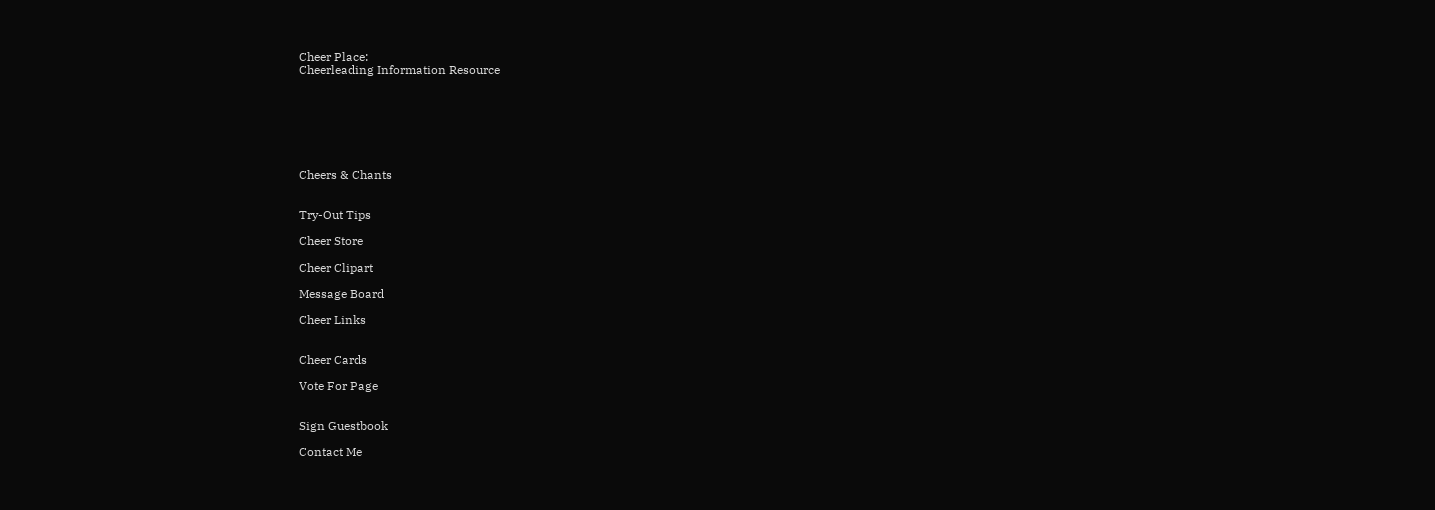Cheer Place:
Cheerleading Information Resource







Cheers & Chants


Try-Out Tips

Cheer Store

Cheer Clipart

Message Board

Cheer Links


Cheer Cards

Vote For Page


Sign Guestbook

Contact Me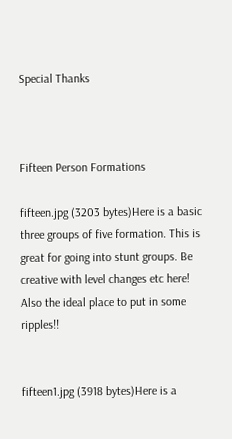Special Thanks



Fifteen Person Formations

fifteen.jpg (3203 bytes)Here is a basic three groups of five formation. This is great for going into stunt groups. Be creative with level changes etc here! Also the ideal place to put in some ripples!!


fifteen1.jpg (3918 bytes)Here is a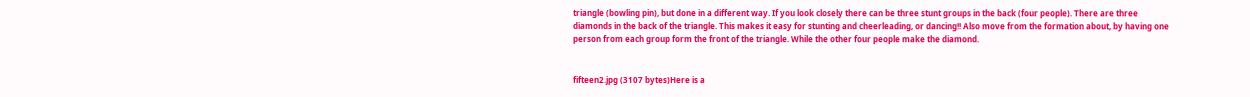triangle (bowling pin), but done in a different way. If you look closely there can be three stunt groups in the back (four people). There are three diamonds in the back of the triangle. This makes it easy for stunting and cheerleading, or dancing!! Also move from the formation about, by having one person from each group form the front of the triangle. While the other four people make the diamond.


fifteen2.jpg (3107 bytes)Here is a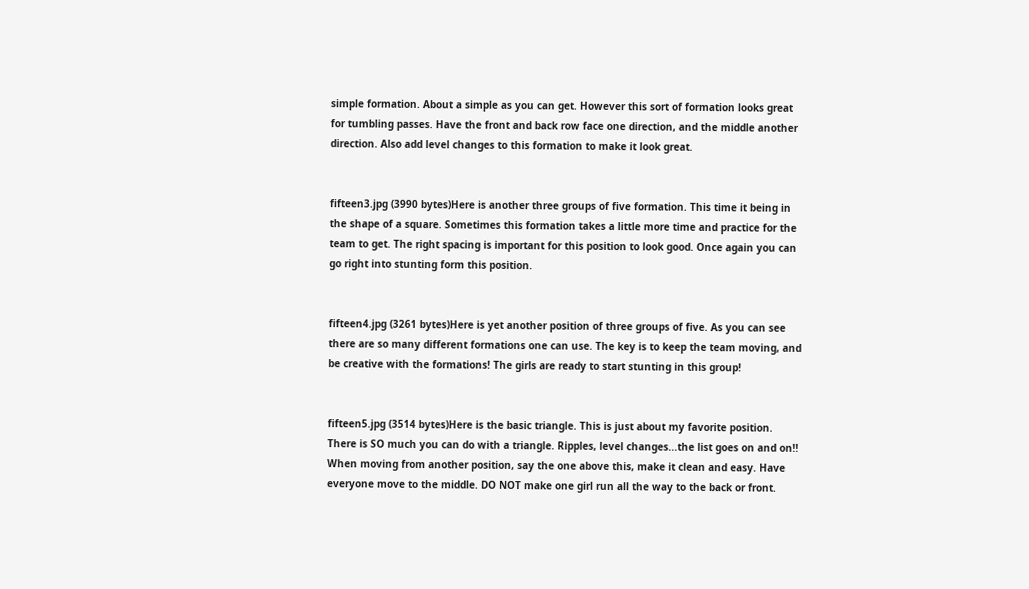simple formation. About a simple as you can get. However this sort of formation looks great for tumbling passes. Have the front and back row face one direction, and the middle another direction. Also add level changes to this formation to make it look great.


fifteen3.jpg (3990 bytes)Here is another three groups of five formation. This time it being in the shape of a square. Sometimes this formation takes a little more time and practice for the team to get. The right spacing is important for this position to look good. Once again you can go right into stunting form this position.


fifteen4.jpg (3261 bytes)Here is yet another position of three groups of five. As you can see there are so many different formations one can use. The key is to keep the team moving, and be creative with the formations! The girls are ready to start stunting in this group!


fifteen5.jpg (3514 bytes)Here is the basic triangle. This is just about my favorite position. There is SO much you can do with a triangle. Ripples, level changes...the list goes on and on!! When moving from another position, say the one above this, make it clean and easy. Have everyone move to the middle. DO NOT make one girl run all the way to the back or front.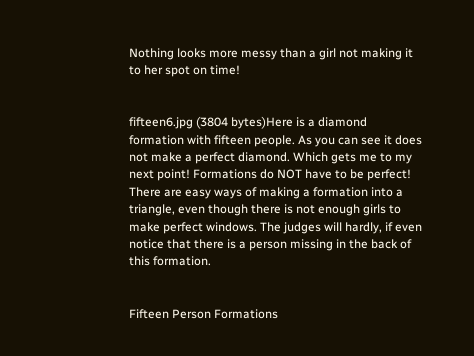Nothing looks more messy than a girl not making it to her spot on time!


fifteen6.jpg (3804 bytes)Here is a diamond formation with fifteen people. As you can see it does not make a perfect diamond. Which gets me to my next point! Formations do NOT have to be perfect! There are easy ways of making a formation into a triangle, even though there is not enough girls to make perfect windows. The judges will hardly, if even notice that there is a person missing in the back of this formation.


Fifteen Person Formations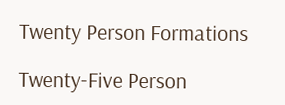Twenty Person Formations

Twenty-Five Person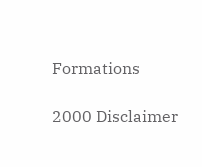Formations

2000 Disclaimer